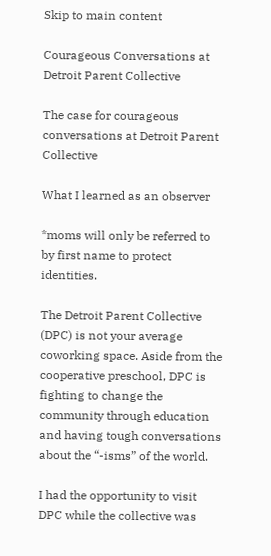Skip to main content

Courageous Conversations at Detroit Parent Collective

The case for courageous conversations at Detroit Parent Collective

What I learned as an observer

*moms will only be referred to by first name to protect identities.

The Detroit Parent Collective (DPC) is not your average coworking space. Aside from the cooperative preschool, DPC is fighting to change the community through education and having tough conversations about the “-isms” of the world.

I had the opportunity to visit DPC while the collective was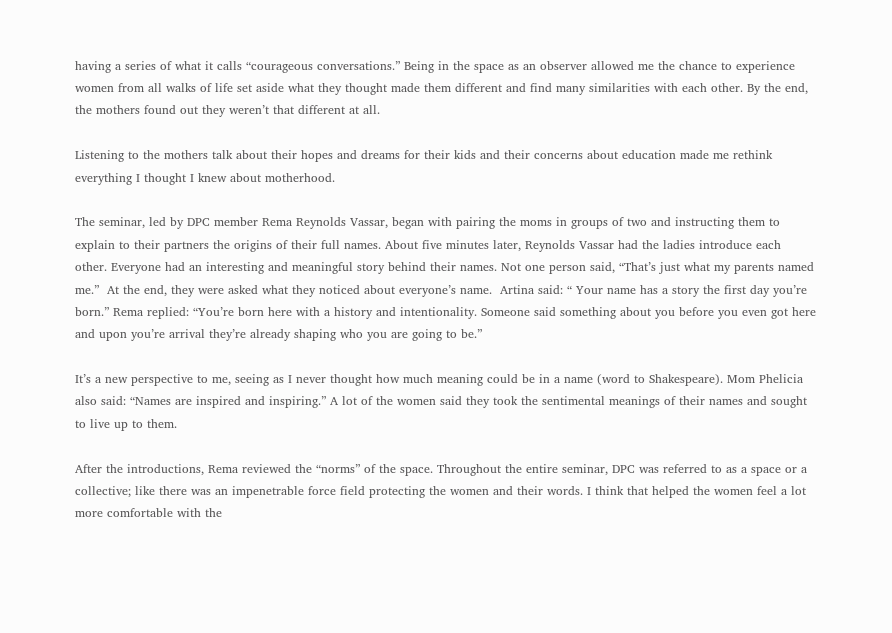having a series of what it calls “courageous conversations.” Being in the space as an observer allowed me the chance to experience women from all walks of life set aside what they thought made them different and find many similarities with each other. By the end, the mothers found out they weren’t that different at all.

Listening to the mothers talk about their hopes and dreams for their kids and their concerns about education made me rethink everything I thought I knew about motherhood.

The seminar, led by DPC member Rema Reynolds Vassar, began with pairing the moms in groups of two and instructing them to explain to their partners the origins of their full names. About five minutes later, Reynolds Vassar had the ladies introduce each other. Everyone had an interesting and meaningful story behind their names. Not one person said, “That’s just what my parents named me.”  At the end, they were asked what they noticed about everyone’s name.  Artina said: “ Your name has a story the first day you’re born.” Rema replied: “You’re born here with a history and intentionality. Someone said something about you before you even got here and upon you’re arrival they’re already shaping who you are going to be.”

It’s a new perspective to me, seeing as I never thought how much meaning could be in a name (word to Shakespeare). Mom Phelicia also said: “Names are inspired and inspiring.” A lot of the women said they took the sentimental meanings of their names and sought to live up to them.

After the introductions, Rema reviewed the “norms” of the space. Throughout the entire seminar, DPC was referred to as a space or a collective; like there was an impenetrable force field protecting the women and their words. I think that helped the women feel a lot more comfortable with the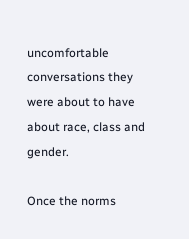uncomfortable conversations they were about to have about race, class and gender.

Once the norms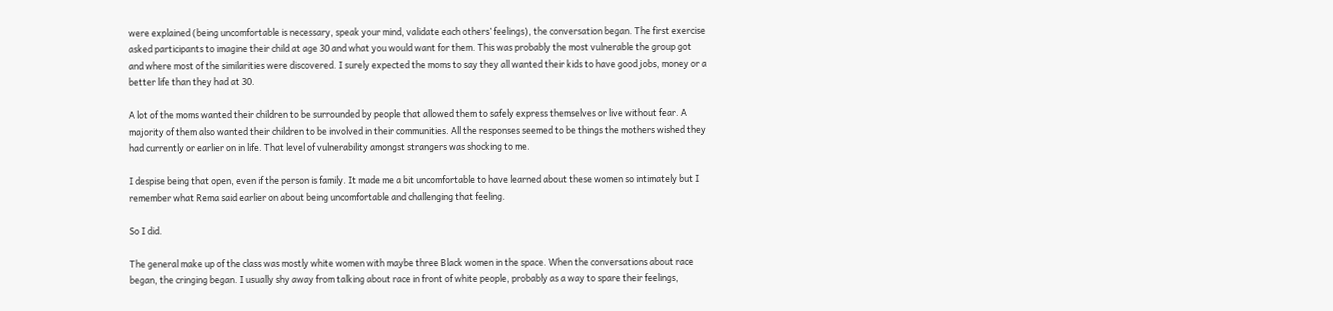were explained (being uncomfortable is necessary, speak your mind, validate each others’ feelings), the conversation began. The first exercise asked participants to imagine their child at age 30 and what you would want for them. This was probably the most vulnerable the group got and where most of the similarities were discovered. I surely expected the moms to say they all wanted their kids to have good jobs, money or a better life than they had at 30.

A lot of the moms wanted their children to be surrounded by people that allowed them to safely express themselves or live without fear. A majority of them also wanted their children to be involved in their communities. All the responses seemed to be things the mothers wished they had currently or earlier on in life. That level of vulnerability amongst strangers was shocking to me.

I despise being that open, even if the person is family. It made me a bit uncomfortable to have learned about these women so intimately but I remember what Rema said earlier on about being uncomfortable and challenging that feeling.

So I did.

The general make up of the class was mostly white women with maybe three Black women in the space. When the conversations about race began, the cringing began. I usually shy away from talking about race in front of white people, probably as a way to spare their feelings,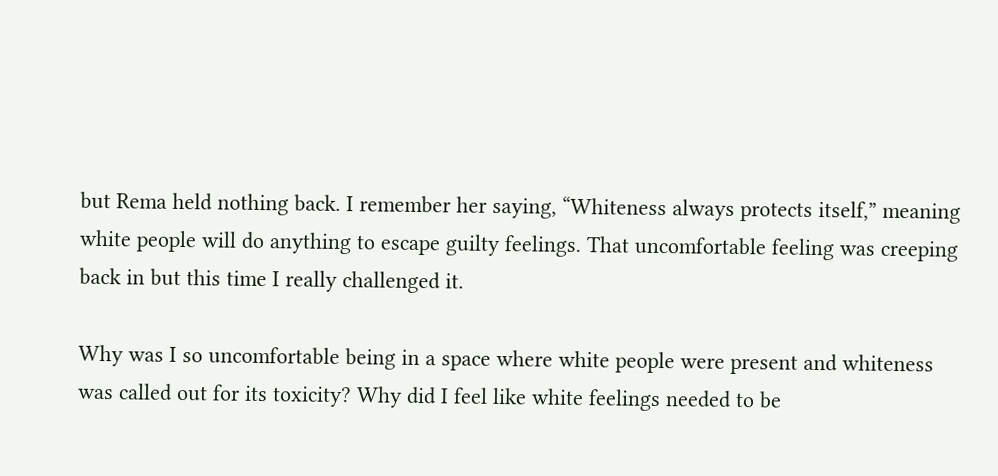but Rema held nothing back. I remember her saying, “Whiteness always protects itself,” meaning white people will do anything to escape guilty feelings. That uncomfortable feeling was creeping back in but this time I really challenged it.

Why was I so uncomfortable being in a space where white people were present and whiteness was called out for its toxicity? Why did I feel like white feelings needed to be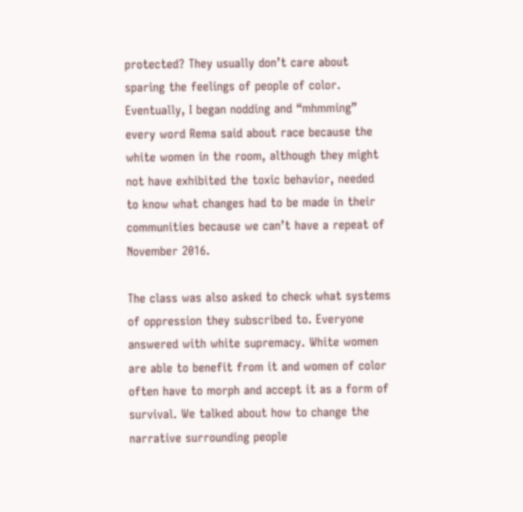protected? They usually don’t care about sparing the feelings of people of color. Eventually, I began nodding and “mhmming” every word Rema said about race because the white women in the room, although they might not have exhibited the toxic behavior, needed to know what changes had to be made in their communities because we can’t have a repeat of November 2016.

The class was also asked to check what systems of oppression they subscribed to. Everyone answered with white supremacy. White women are able to benefit from it and women of color often have to morph and accept it as a form of survival. We talked about how to change the narrative surrounding people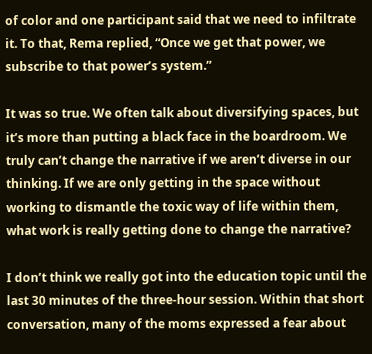of color and one participant said that we need to infiltrate it. To that, Rema replied, “Once we get that power, we subscribe to that power’s system.”

It was so true. We often talk about diversifying spaces, but it’s more than putting a black face in the boardroom. We truly can’t change the narrative if we aren’t diverse in our thinking. If we are only getting in the space without working to dismantle the toxic way of life within them, what work is really getting done to change the narrative?

I don’t think we really got into the education topic until the last 30 minutes of the three-hour session. Within that short conversation, many of the moms expressed a fear about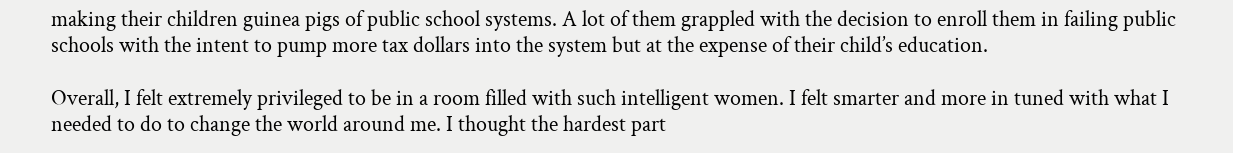making their children guinea pigs of public school systems. A lot of them grappled with the decision to enroll them in failing public schools with the intent to pump more tax dollars into the system but at the expense of their child’s education.

Overall, I felt extremely privileged to be in a room filled with such intelligent women. I felt smarter and more in tuned with what I needed to do to change the world around me. I thought the hardest part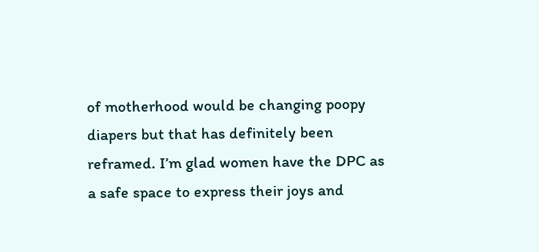of motherhood would be changing poopy diapers but that has definitely been reframed. I’m glad women have the DPC as a safe space to express their joys and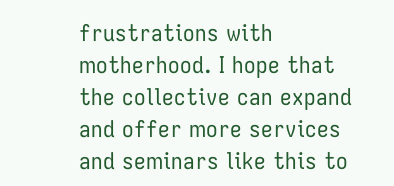frustrations with motherhood. I hope that the collective can expand and offer more services and seminars like this to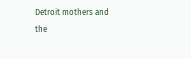Detroit mothers and the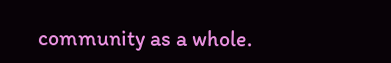community as a whole.